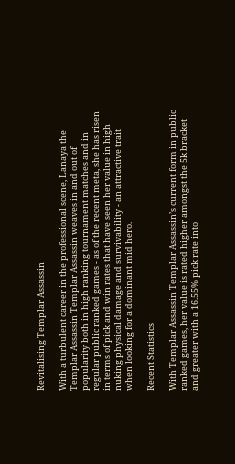Revitalising Templar Assassin

With a turbulent career in the professional scene, Lanaya the Templar Assassin Templar Assassin weaves in and out of popularity both in high ranking tournament matches and in regular public ranked games - as of the recent meta, she has risen in terms of pick and win rates that have seen her value in high nuking physical damage and survivability - an attractive trait when looking for a dominant mid hero.

Recent Statistics

With Templar Assassin Templar Assassin’s current form in public ranked games, her value is rated higher amongst the 5k bracket and greater with a 16.55% pick rate into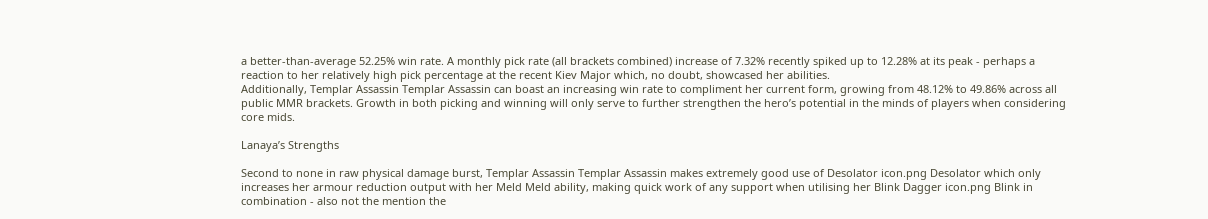a better-than-average 52.25% win rate. A monthly pick rate (all brackets combined) increase of 7.32% recently spiked up to 12.28% at its peak - perhaps a reaction to her relatively high pick percentage at the recent Kiev Major which, no doubt, showcased her abilities.
Additionally, Templar Assassin Templar Assassin can boast an increasing win rate to compliment her current form, growing from 48.12% to 49.86% across all public MMR brackets. Growth in both picking and winning will only serve to further strengthen the hero’s potential in the minds of players when considering core mids.

Lanaya’s Strengths

Second to none in raw physical damage burst, Templar Assassin Templar Assassin makes extremely good use of Desolator icon.png Desolator which only increases her armour reduction output with her Meld Meld ability, making quick work of any support when utilising her Blink Dagger icon.png Blink in combination - also not the mention the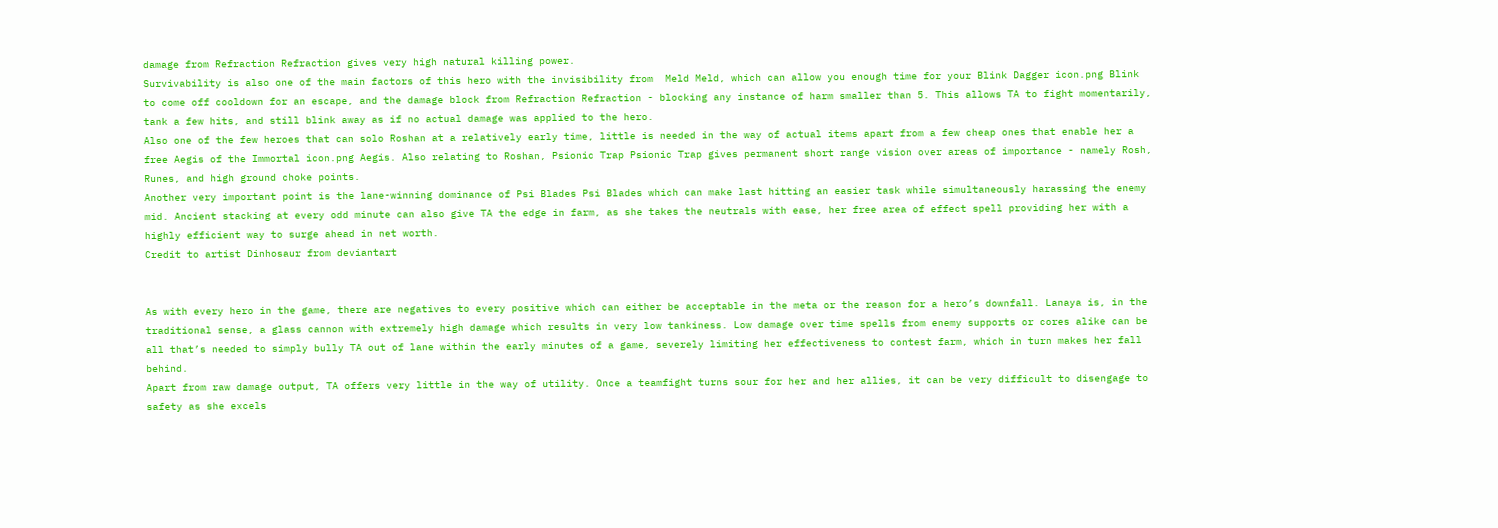damage from Refraction Refraction gives very high natural killing power.
Survivability is also one of the main factors of this hero with the invisibility from  Meld Meld, which can allow you enough time for your Blink Dagger icon.png Blink to come off cooldown for an escape, and the damage block from Refraction Refraction - blocking any instance of harm smaller than 5. This allows TA to fight momentarily, tank a few hits, and still blink away as if no actual damage was applied to the hero.
Also one of the few heroes that can solo Roshan at a relatively early time, little is needed in the way of actual items apart from a few cheap ones that enable her a free Aegis of the Immortal icon.png Aegis. Also relating to Roshan, Psionic Trap Psionic Trap gives permanent short range vision over areas of importance - namely Rosh, Runes, and high ground choke points.
Another very important point is the lane-winning dominance of Psi Blades Psi Blades which can make last hitting an easier task while simultaneously harassing the enemy mid. Ancient stacking at every odd minute can also give TA the edge in farm, as she takes the neutrals with ease, her free area of effect spell providing her with a highly efficient way to surge ahead in net worth.
Credit to artist Dinhosaur from deviantart


As with every hero in the game, there are negatives to every positive which can either be acceptable in the meta or the reason for a hero’s downfall. Lanaya is, in the traditional sense, a glass cannon with extremely high damage which results in very low tankiness. Low damage over time spells from enemy supports or cores alike can be all that’s needed to simply bully TA out of lane within the early minutes of a game, severely limiting her effectiveness to contest farm, which in turn makes her fall behind.
Apart from raw damage output, TA offers very little in the way of utility. Once a teamfight turns sour for her and her allies, it can be very difficult to disengage to safety as she excels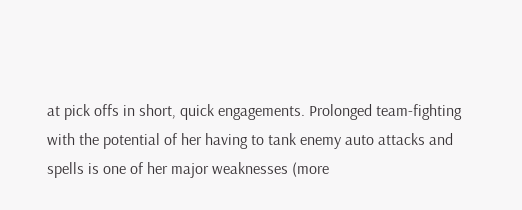at pick offs in short, quick engagements. Prolonged team-fighting with the potential of her having to tank enemy auto attacks and spells is one of her major weaknesses (more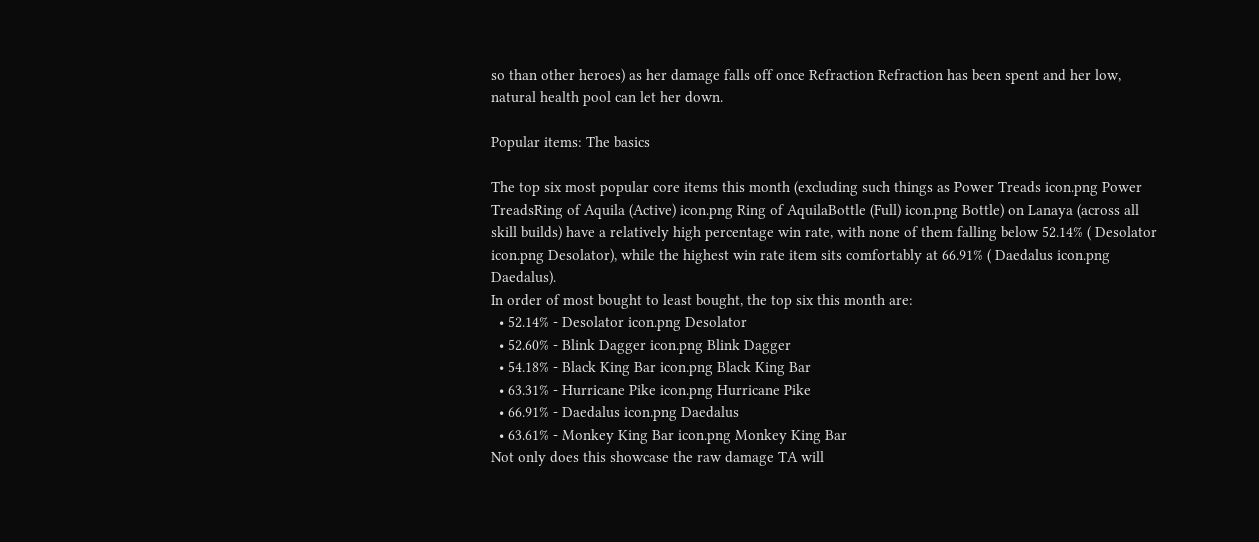so than other heroes) as her damage falls off once Refraction Refraction has been spent and her low, natural health pool can let her down.

Popular items: The basics

The top six most popular core items this month (excluding such things as Power Treads icon.png Power TreadsRing of Aquila (Active) icon.png Ring of AquilaBottle (Full) icon.png Bottle) on Lanaya (across all skill builds) have a relatively high percentage win rate, with none of them falling below 52.14% ( Desolator icon.png Desolator), while the highest win rate item sits comfortably at 66.91% ( Daedalus icon.png Daedalus).
In order of most bought to least bought, the top six this month are:
  • 52.14% - Desolator icon.png Desolator
  • 52.60% - Blink Dagger icon.png Blink Dagger
  • 54.18% - Black King Bar icon.png Black King Bar
  • 63.31% - Hurricane Pike icon.png Hurricane Pike
  • 66.91% - Daedalus icon.png Daedalus
  • 63.61% - Monkey King Bar icon.png Monkey King Bar
Not only does this showcase the raw damage TA will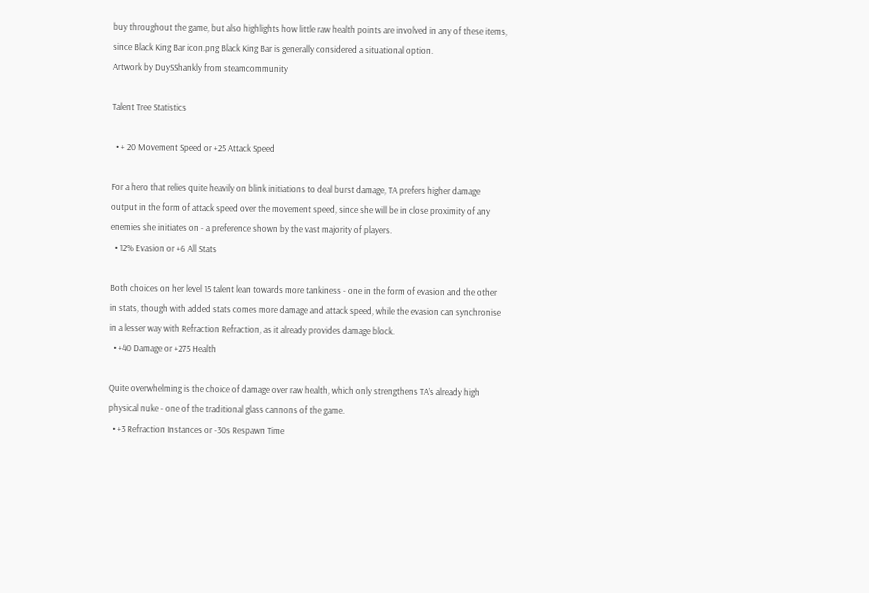buy throughout the game, but also highlights how little raw health points are involved in any of these items, since Black King Bar icon.png Black King Bar is generally considered a situational option.
Artwork by DuySShankly from steamcommunity

Talent Tree Statistics

  • + 20 Movement Speed or +25 Attack Speed

For a hero that relies quite heavily on blink initiations to deal burst damage, TA prefers higher damage output in the form of attack speed over the movement speed, since she will be in close proximity of any enemies she initiates on - a preference shown by the vast majority of players.
  • 12% Evasion or +6 All Stats

Both choices on her level 15 talent lean towards more tankiness - one in the form of evasion and the other in stats, though with added stats comes more damage and attack speed, while the evasion can synchronise in a lesser way with Refraction Refraction, as it already provides damage block.
  • +40 Damage or +275 Health

Quite overwhelming is the choice of damage over raw health, which only strengthens TA’s already high physical nuke - one of the traditional glass cannons of the game.
  • +3 Refraction Instances or -30s Respawn Time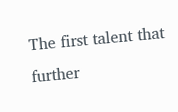The first talent that further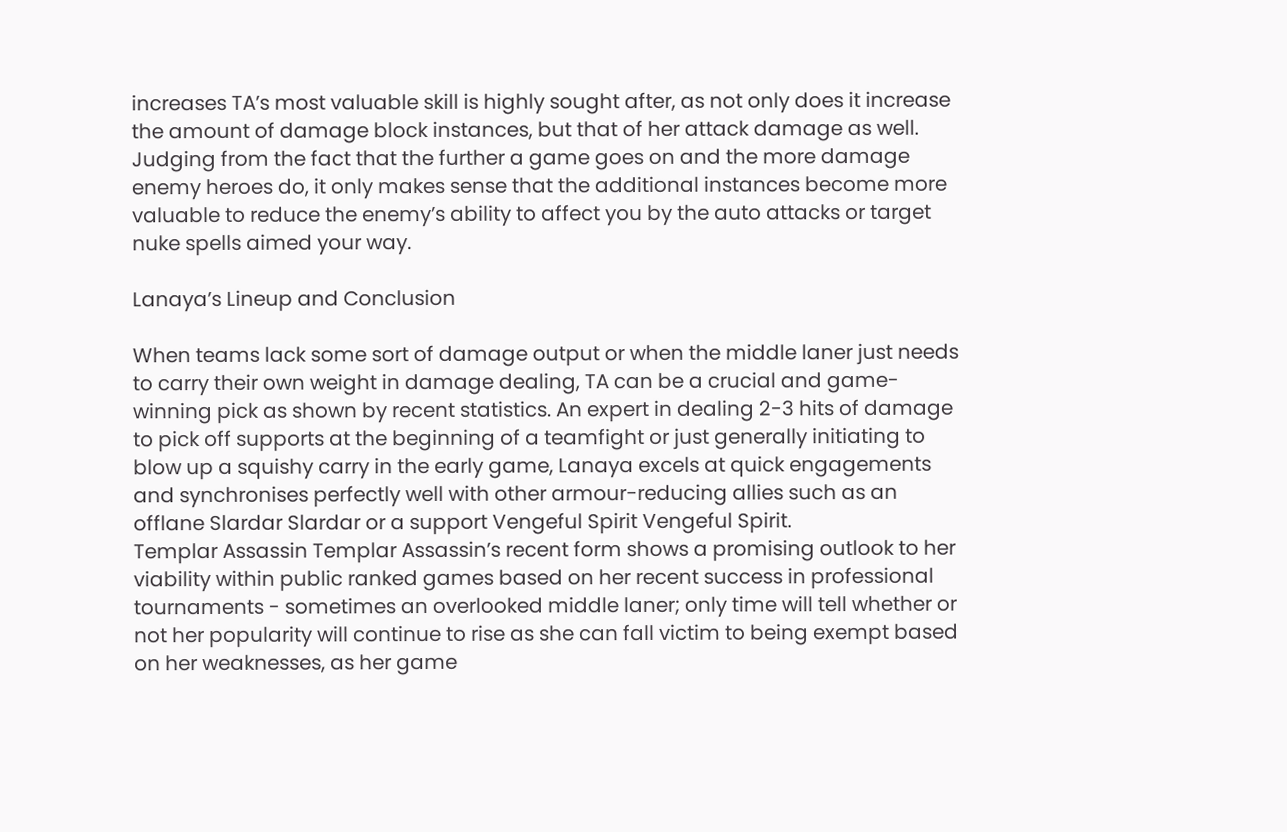increases TA’s most valuable skill is highly sought after, as not only does it increase the amount of damage block instances, but that of her attack damage as well. Judging from the fact that the further a game goes on and the more damage enemy heroes do, it only makes sense that the additional instances become more valuable to reduce the enemy’s ability to affect you by the auto attacks or target nuke spells aimed your way.

Lanaya’s Lineup and Conclusion

When teams lack some sort of damage output or when the middle laner just needs to carry their own weight in damage dealing, TA can be a crucial and game-winning pick as shown by recent statistics. An expert in dealing 2-3 hits of damage to pick off supports at the beginning of a teamfight or just generally initiating to blow up a squishy carry in the early game, Lanaya excels at quick engagements and synchronises perfectly well with other armour-reducing allies such as an offlane Slardar Slardar or a support Vengeful Spirit Vengeful Spirit.
Templar Assassin Templar Assassin’s recent form shows a promising outlook to her viability within public ranked games based on her recent success in professional tournaments - sometimes an overlooked middle laner; only time will tell whether or not her popularity will continue to rise as she can fall victim to being exempt based on her weaknesses, as her game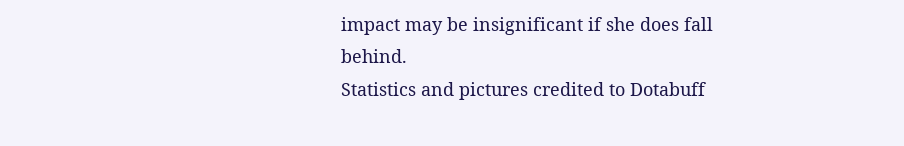impact may be insignificant if she does fall behind.
Statistics and pictures credited to Dotabuff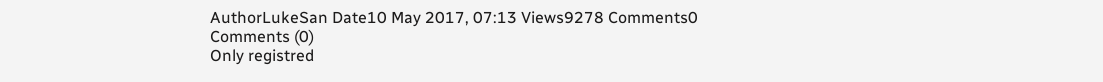AuthorLukeSan Date10 May 2017, 07:13 Views9278 Comments0
Comments (0)
Only registred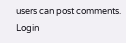users can post comments. Login